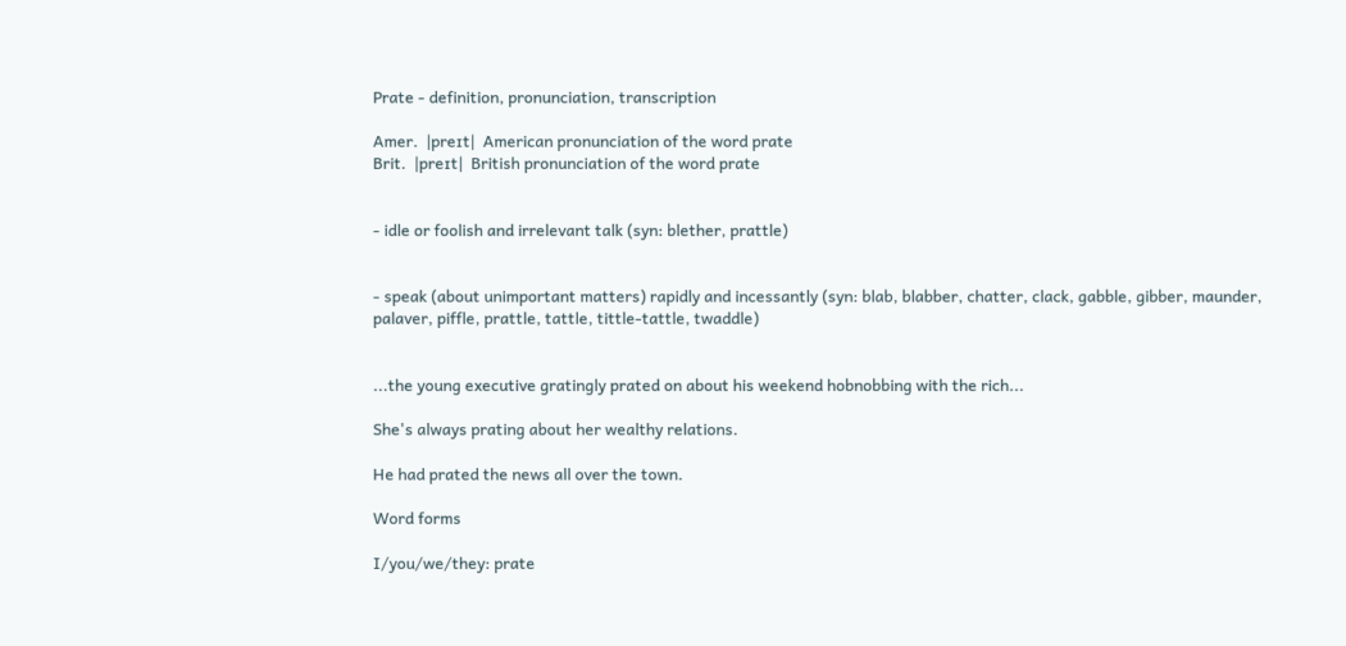Prate - definition, pronunciation, transcription

Amer.  |preɪt|  American pronunciation of the word prate
Brit.  |preɪt|  British pronunciation of the word prate


- idle or foolish and irrelevant talk (syn: blether, prattle)


- speak (about unimportant matters) rapidly and incessantly (syn: blab, blabber, chatter, clack, gabble, gibber, maunder, palaver, piffle, prattle, tattle, tittle-tattle, twaddle)


...the young executive gratingly prated on about his weekend hobnobbing with the rich...

She's always prating about her wealthy relations.

He had prated the news all over the town.

Word forms

I/you/we/they: prate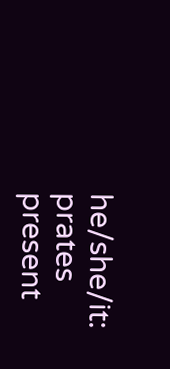he/she/it: prates
present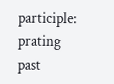participle: prating
past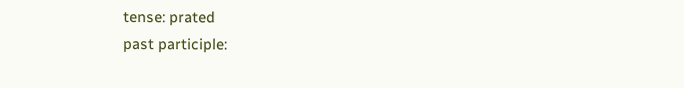tense: prated
past participle: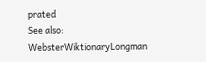prated
See also:  WebsterWiktionaryLongman